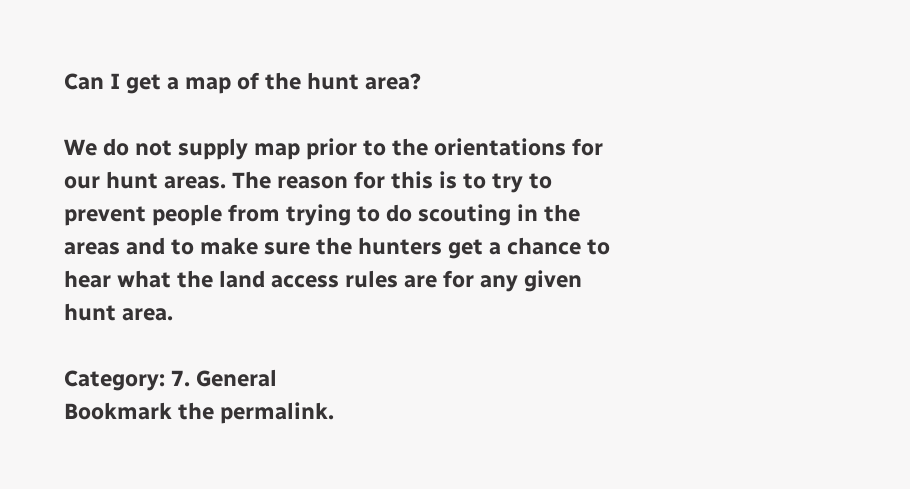Can I get a map of the hunt area?

We do not supply map prior to the orientations for our hunt areas. The reason for this is to try to prevent people from trying to do scouting in the areas and to make sure the hunters get a chance to hear what the land access rules are for any given hunt area.

Category: 7. General
Bookmark the permalink.